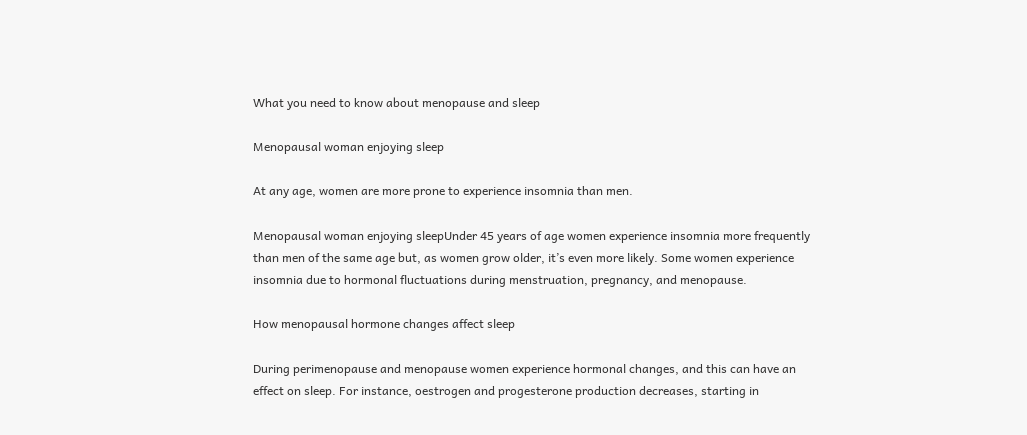What you need to know about menopause and sleep

Menopausal woman enjoying sleep

At any age, women are more prone to experience insomnia than men.

Menopausal woman enjoying sleepUnder 45 years of age women experience insomnia more frequently than men of the same age but, as women grow older, it’s even more likely. Some women experience insomnia due to hormonal fluctuations during menstruation, pregnancy, and menopause.

How menopausal hormone changes affect sleep

During perimenopause and menopause women experience hormonal changes, and this can have an effect on sleep. For instance, oestrogen and progesterone production decreases, starting in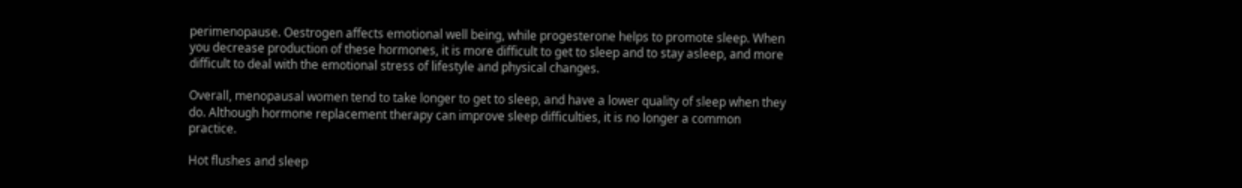perimenopause. Oestrogen affects emotional well being, while progesterone helps to promote sleep. When you decrease production of these hormones, it is more difficult to get to sleep and to stay asleep, and more difficult to deal with the emotional stress of lifestyle and physical changes.

Overall, menopausal women tend to take longer to get to sleep, and have a lower quality of sleep when they do. Although hormone replacement therapy can improve sleep difficulties, it is no longer a common practice.

Hot flushes and sleep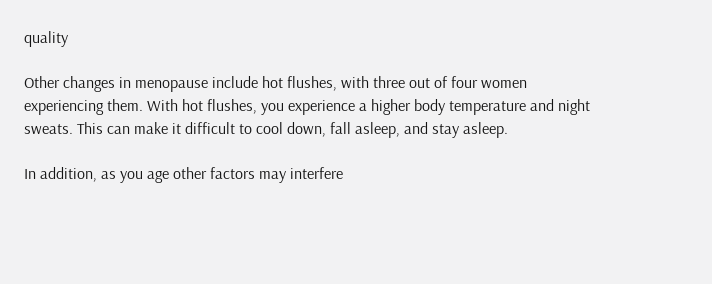quality

Other changes in menopause include hot flushes, with three out of four women experiencing them. With hot flushes, you experience a higher body temperature and night sweats. This can make it difficult to cool down, fall asleep, and stay asleep.

In addition, as you age other factors may interfere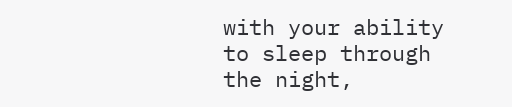with your ability to sleep through the night,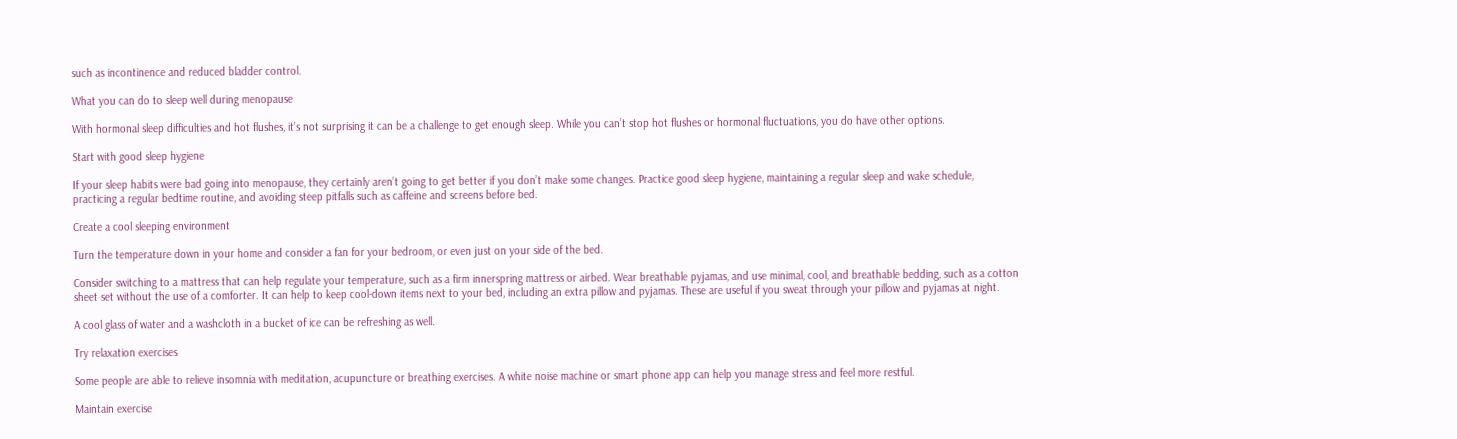such as incontinence and reduced bladder control.

What you can do to sleep well during menopause

With hormonal sleep difficulties and hot flushes, it’s not surprising it can be a challenge to get enough sleep. While you can’t stop hot flushes or hormonal fluctuations, you do have other options.

Start with good sleep hygiene

If your sleep habits were bad going into menopause, they certainly aren’t going to get better if you don’t make some changes. Practice good sleep hygiene, maintaining a regular sleep and wake schedule, practicing a regular bedtime routine, and avoiding steep pitfalls such as caffeine and screens before bed.

Create a cool sleeping environment

Turn the temperature down in your home and consider a fan for your bedroom, or even just on your side of the bed.

Consider switching to a mattress that can help regulate your temperature, such as a firm innerspring mattress or airbed. Wear breathable pyjamas, and use minimal, cool, and breathable bedding, such as a cotton sheet set without the use of a comforter. It can help to keep cool-down items next to your bed, including an extra pillow and pyjamas. These are useful if you sweat through your pillow and pyjamas at night.

A cool glass of water and a washcloth in a bucket of ice can be refreshing as well.

Try relaxation exercises

Some people are able to relieve insomnia with meditation, acupuncture or breathing exercises. A white noise machine or smart phone app can help you manage stress and feel more restful.

Maintain exercise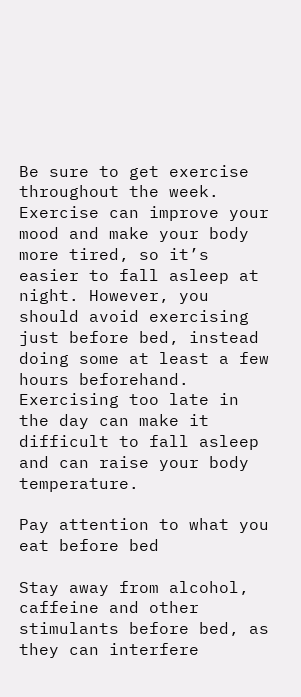Be sure to get exercise throughout the week. Exercise can improve your mood and make your body more tired, so it’s easier to fall asleep at night. However, you should avoid exercising just before bed, instead doing some at least a few hours beforehand. Exercising too late in the day can make it difficult to fall asleep and can raise your body temperature.

Pay attention to what you eat before bed

Stay away from alcohol, caffeine and other stimulants before bed, as they can interfere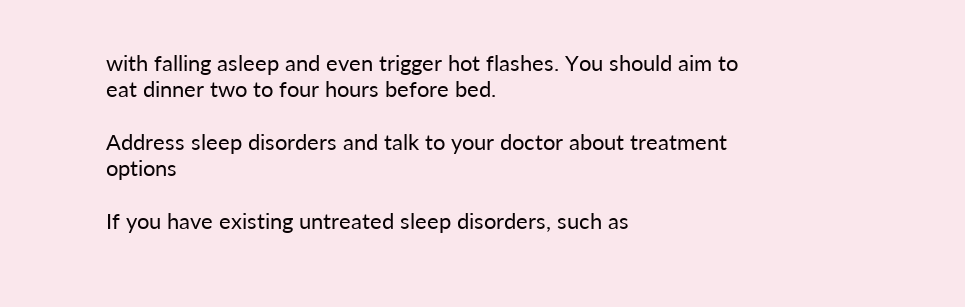with falling asleep and even trigger hot flashes. You should aim to eat dinner two to four hours before bed.

Address sleep disorders and talk to your doctor about treatment options

If you have existing untreated sleep disorders, such as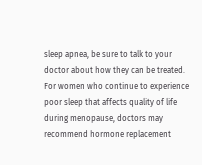sleep apnea, be sure to talk to your doctor about how they can be treated. For women who continue to experience poor sleep that affects quality of life during menopause, doctors may recommend hormone replacement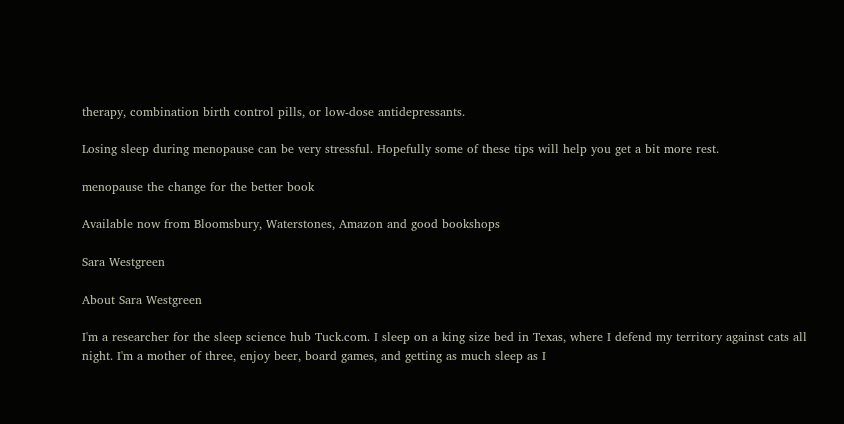therapy, combination birth control pills, or low-dose antidepressants.

Losing sleep during menopause can be very stressful. Hopefully some of these tips will help you get a bit more rest.

menopause the change for the better book

Available now from Bloomsbury, Waterstones, Amazon and good bookshops

Sara Westgreen

About Sara Westgreen

I'm a researcher for the sleep science hub Tuck.com. I sleep on a king size bed in Texas, where I defend my territory against cats all night. I'm a mother of three, enjoy beer, board games, and getting as much sleep as I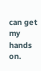can get my hands on.